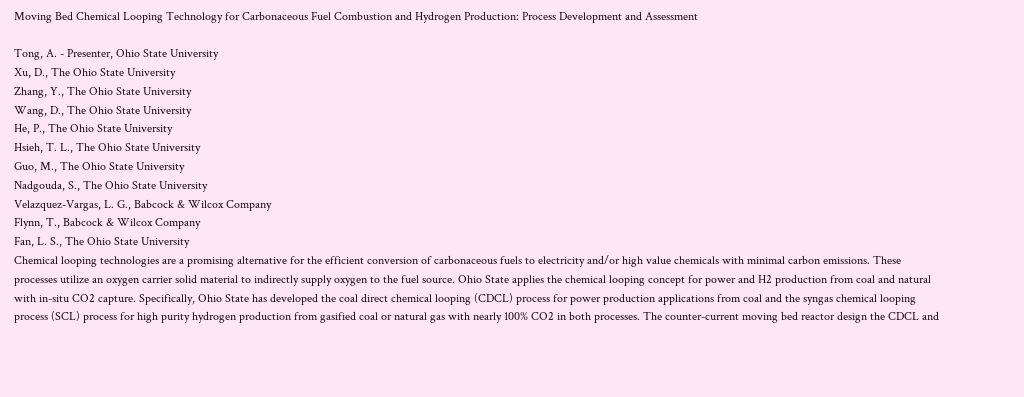Moving Bed Chemical Looping Technology for Carbonaceous Fuel Combustion and Hydrogen Production: Process Development and Assessment

Tong, A. - Presenter, Ohio State University
Xu, D., The Ohio State University
Zhang, Y., The Ohio State University
Wang, D., The Ohio State University
He, P., The Ohio State University
Hsieh, T. L., The Ohio State University
Guo, M., The Ohio State University
Nadgouda, S., The Ohio State University
Velazquez-Vargas, L. G., Babcock & Wilcox Company
Flynn, T., Babcock & Wilcox Company
Fan, L. S., The Ohio State University
Chemical looping technologies are a promising alternative for the efficient conversion of carbonaceous fuels to electricity and/or high value chemicals with minimal carbon emissions. These processes utilize an oxygen carrier solid material to indirectly supply oxygen to the fuel source. Ohio State applies the chemical looping concept for power and H2 production from coal and natural with in-situ CO2 capture. Specifically, Ohio State has developed the coal direct chemical looping (CDCL) process for power production applications from coal and the syngas chemical looping process (SCL) process for high purity hydrogen production from gasified coal or natural gas with nearly 100% CO2 in both processes. The counter-current moving bed reactor design the CDCL and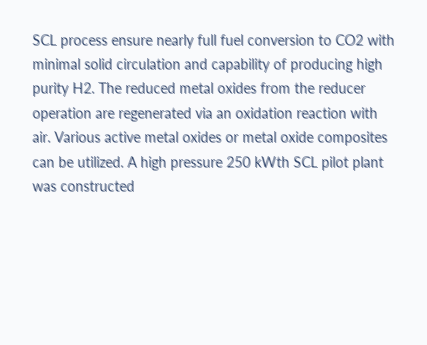SCL process ensure nearly full fuel conversion to CO2 with minimal solid circulation and capability of producing high purity H2. The reduced metal oxides from the reducer operation are regenerated via an oxidation reaction with air. Various active metal oxides or metal oxide composites can be utilized. A high pressure 250 kWth SCL pilot plant was constructed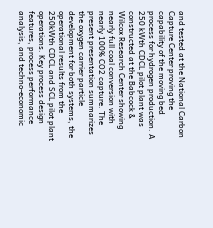and tested at the National Carbon Capture Center proving the capability of the moving bed process for hydrogen production. A 250 kWth CDCL pilot plant was constructed at the Babcock & Wilcox Research Center showing nearly full coal conversion with nearly 100% CO2 capture. The present presentation summarizes the oxygen carrier particle development for both systems, the operational results from the 250kWth CDCL and SCL pilot plant operations. Key process design features, process performance analysis, and techno-economic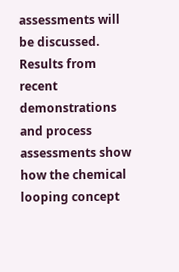assessments will be discussed. Results from recent demonstrations and process assessments show how the chemical looping concept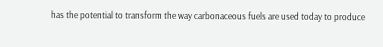has the potential to transform the way carbonaceous fuels are used today to produce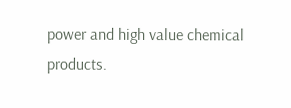power and high value chemical products.